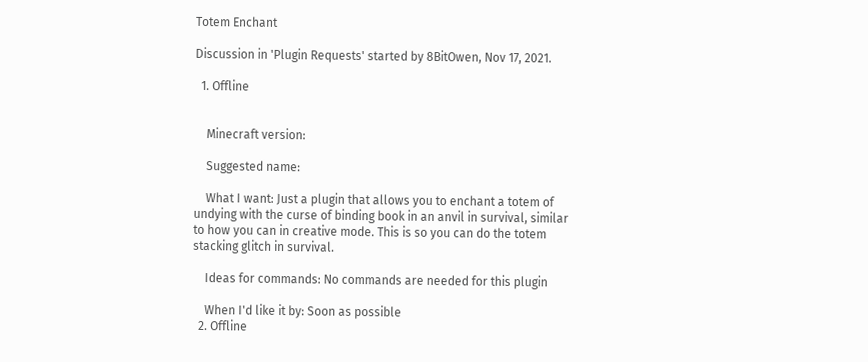Totem Enchant

Discussion in 'Plugin Requests' started by 8BitOwen, Nov 17, 2021.

  1. Offline


    Minecraft version:

    Suggested name:

    What I want: Just a plugin that allows you to enchant a totem of undying with the curse of binding book in an anvil in survival, similar to how you can in creative mode. This is so you can do the totem stacking glitch in survival.

    Ideas for commands: No commands are needed for this plugin

    When I'd like it by: Soon as possible
  2. Offline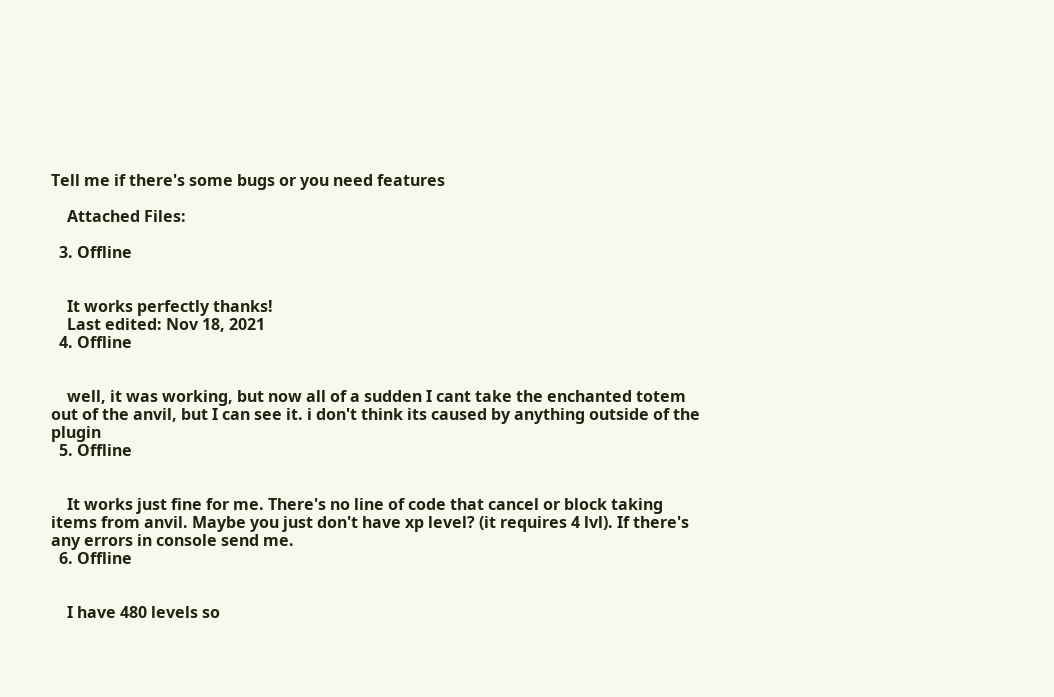Tell me if there's some bugs or you need features

    Attached Files:

  3. Offline


    It works perfectly thanks!
    Last edited: Nov 18, 2021
  4. Offline


    well, it was working, but now all of a sudden I cant take the enchanted totem out of the anvil, but I can see it. i don't think its caused by anything outside of the plugin
  5. Offline


    It works just fine for me. There's no line of code that cancel or block taking items from anvil. Maybe you just don't have xp level? (it requires 4 lvl). If there's any errors in console send me.
  6. Offline


    I have 480 levels so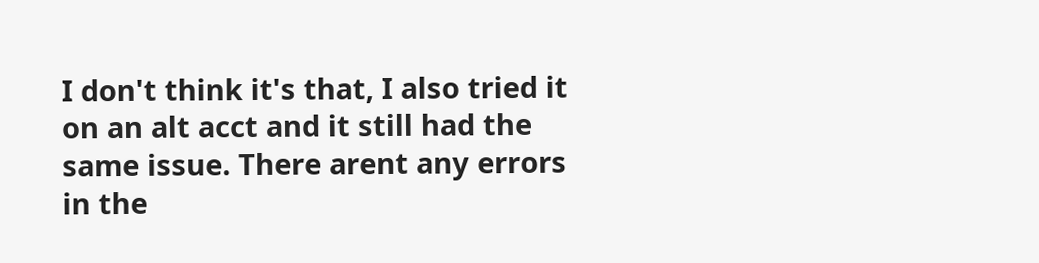I don't think it's that, I also tried it on an alt acct and it still had the same issue. There arent any errors in the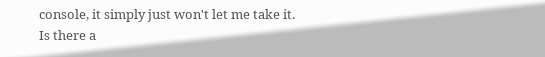console, it simply just won't let me take it. Is there a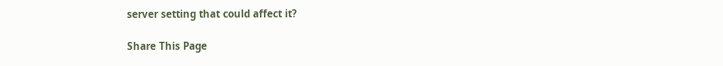server setting that could affect it?

Share This Page